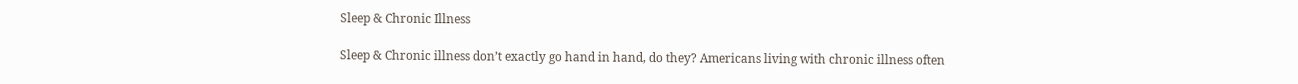Sleep & Chronic Illness

Sleep & Chronic illness don’t exactly go hand in hand, do they? Americans living with chronic illness often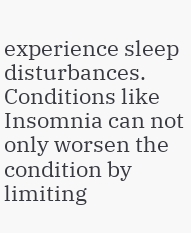experience sleep disturbances. Conditions like Insomnia can not only worsen the condition by limiting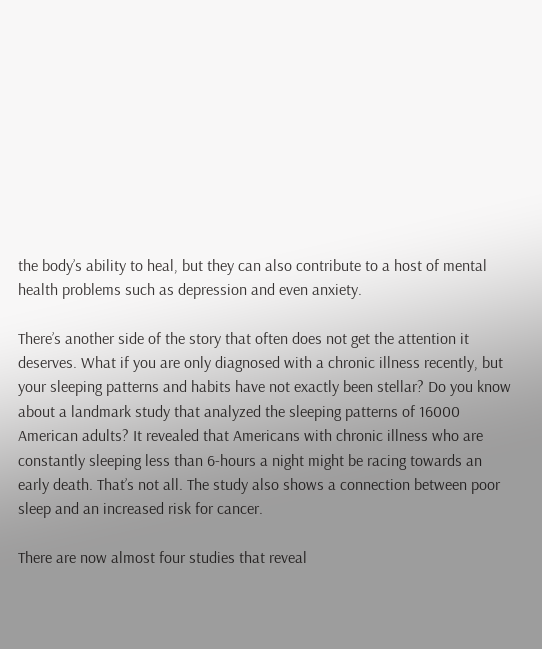the body’s ability to heal, but they can also contribute to a host of mental health problems such as depression and even anxiety.

There’s another side of the story that often does not get the attention it deserves. What if you are only diagnosed with a chronic illness recently, but your sleeping patterns and habits have not exactly been stellar? Do you know about a landmark study that analyzed the sleeping patterns of 16000 American adults? It revealed that Americans with chronic illness who are constantly sleeping less than 6-hours a night might be racing towards an early death. That’s not all. The study also shows a connection between poor sleep and an increased risk for cancer.

There are now almost four studies that reveal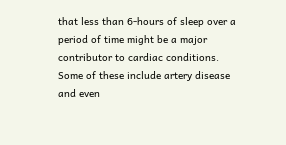that less than 6-hours of sleep over a period of time might be a major contributor to cardiac conditions. Some of these include artery disease and even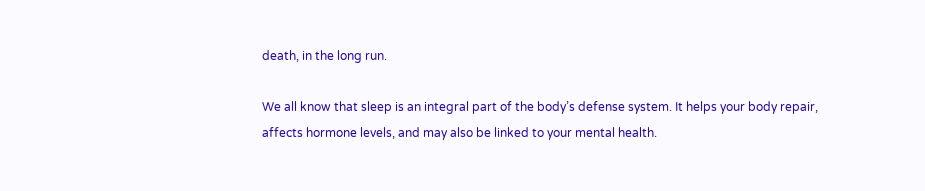death, in the long run.

We all know that sleep is an integral part of the body’s defense system. It helps your body repair, affects hormone levels, and may also be linked to your mental health.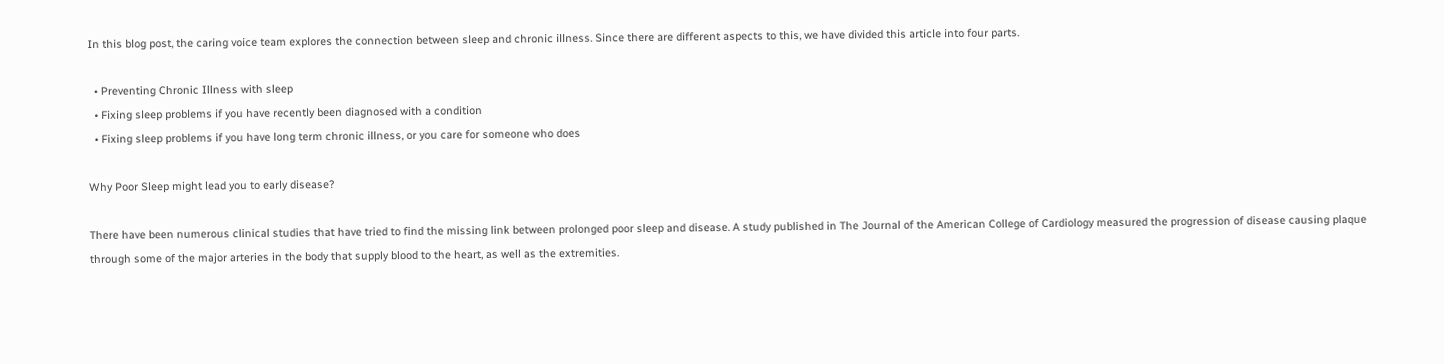In this blog post, the caring voice team explores the connection between sleep and chronic illness. Since there are different aspects to this, we have divided this article into four parts.

  • Preventing Chronic Illness with sleep
  • Fixing sleep problems if you have recently been diagnosed with a condition
  • Fixing sleep problems if you have long term chronic illness, or you care for someone who does

Why Poor Sleep might lead you to early disease?

There have been numerous clinical studies that have tried to find the missing link between prolonged poor sleep and disease. A study published in The Journal of the American College of Cardiology measured the progression of disease causing plaque through some of the major arteries in the body that supply blood to the heart, as well as the extremities.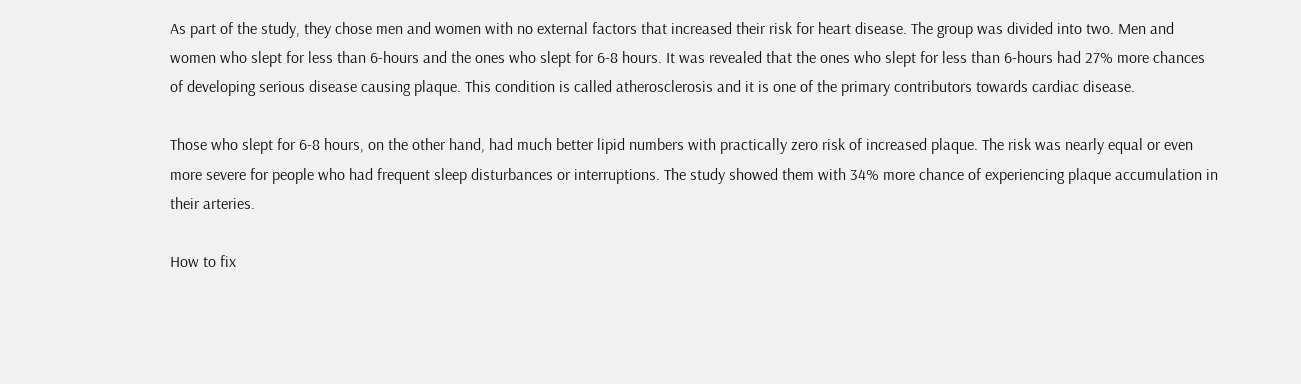As part of the study, they chose men and women with no external factors that increased their risk for heart disease. The group was divided into two. Men and women who slept for less than 6-hours and the ones who slept for 6-8 hours. It was revealed that the ones who slept for less than 6-hours had 27% more chances of developing serious disease causing plaque. This condition is called atherosclerosis and it is one of the primary contributors towards cardiac disease.

Those who slept for 6-8 hours, on the other hand, had much better lipid numbers with practically zero risk of increased plaque. The risk was nearly equal or even more severe for people who had frequent sleep disturbances or interruptions. The study showed them with 34% more chance of experiencing plaque accumulation in their arteries.

How to fix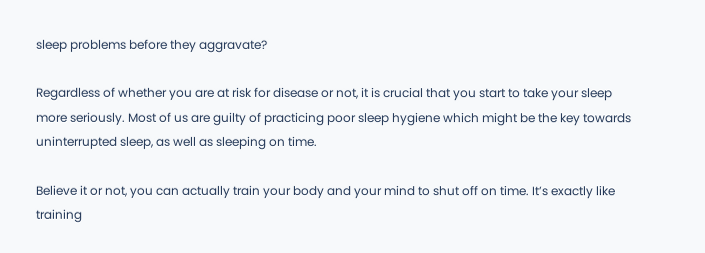sleep problems before they aggravate?

Regardless of whether you are at risk for disease or not, it is crucial that you start to take your sleep more seriously. Most of us are guilty of practicing poor sleep hygiene which might be the key towards uninterrupted sleep, as well as sleeping on time.

Believe it or not, you can actually train your body and your mind to shut off on time. It’s exactly like training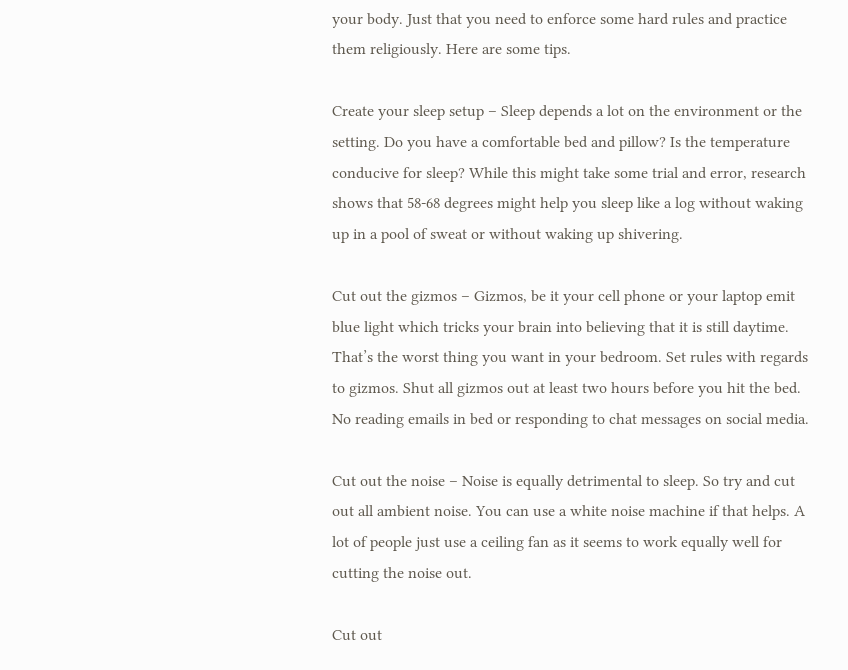your body. Just that you need to enforce some hard rules and practice them religiously. Here are some tips.

Create your sleep setup – Sleep depends a lot on the environment or the setting. Do you have a comfortable bed and pillow? Is the temperature conducive for sleep? While this might take some trial and error, research shows that 58-68 degrees might help you sleep like a log without waking up in a pool of sweat or without waking up shivering.

Cut out the gizmos – Gizmos, be it your cell phone or your laptop emit blue light which tricks your brain into believing that it is still daytime. That’s the worst thing you want in your bedroom. Set rules with regards to gizmos. Shut all gizmos out at least two hours before you hit the bed. No reading emails in bed or responding to chat messages on social media.

Cut out the noise – Noise is equally detrimental to sleep. So try and cut out all ambient noise. You can use a white noise machine if that helps. A lot of people just use a ceiling fan as it seems to work equally well for cutting the noise out.

Cut out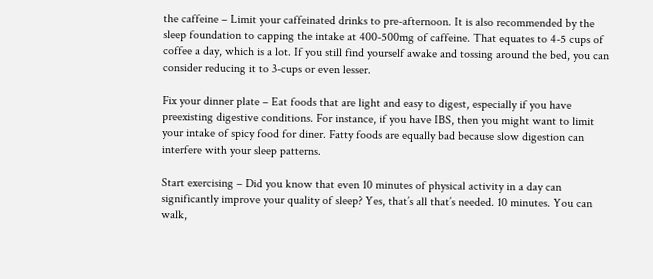the caffeine – Limit your caffeinated drinks to pre-afternoon. It is also recommended by the sleep foundation to capping the intake at 400-500mg of caffeine. That equates to 4-5 cups of coffee a day, which is a lot. If you still find yourself awake and tossing around the bed, you can consider reducing it to 3-cups or even lesser.

Fix your dinner plate – Eat foods that are light and easy to digest, especially if you have preexisting digestive conditions. For instance, if you have IBS, then you might want to limit your intake of spicy food for diner. Fatty foods are equally bad because slow digestion can interfere with your sleep patterns.

Start exercising – Did you know that even 10 minutes of physical activity in a day can significantly improve your quality of sleep? Yes, that’s all that’s needed. 10 minutes. You can walk,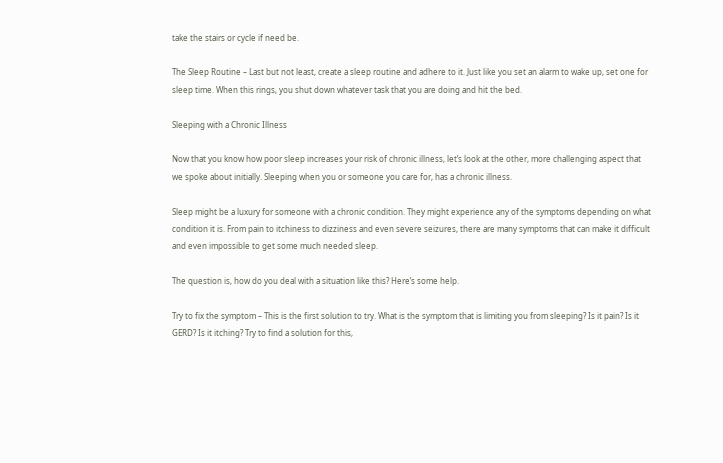take the stairs or cycle if need be.

The Sleep Routine – Last but not least, create a sleep routine and adhere to it. Just like you set an alarm to wake up, set one for sleep time. When this rings, you shut down whatever task that you are doing and hit the bed.

Sleeping with a Chronic Illness

Now that you know how poor sleep increases your risk of chronic illness, let’s look at the other, more challenging aspect that we spoke about initially. Sleeping when you or someone you care for, has a chronic illness.

Sleep might be a luxury for someone with a chronic condition. They might experience any of the symptoms depending on what condition it is. From pain to itchiness to dizziness and even severe seizures, there are many symptoms that can make it difficult and even impossible to get some much needed sleep.

The question is, how do you deal with a situation like this? Here’s some help.

Try to fix the symptom – This is the first solution to try. What is the symptom that is limiting you from sleeping? Is it pain? Is it GERD? Is it itching? Try to find a solution for this,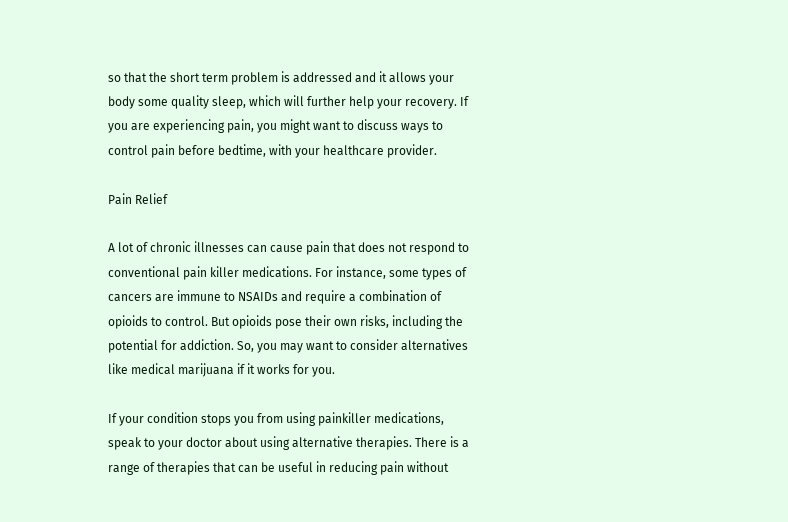so that the short term problem is addressed and it allows your body some quality sleep, which will further help your recovery. If you are experiencing pain, you might want to discuss ways to control pain before bedtime, with your healthcare provider.

Pain Relief

A lot of chronic illnesses can cause pain that does not respond to conventional pain killer medications. For instance, some types of cancers are immune to NSAIDs and require a combination of opioids to control. But opioids pose their own risks, including the potential for addiction. So, you may want to consider alternatives like medical marijuana if it works for you.

If your condition stops you from using painkiller medications, speak to your doctor about using alternative therapies. There is a range of therapies that can be useful in reducing pain without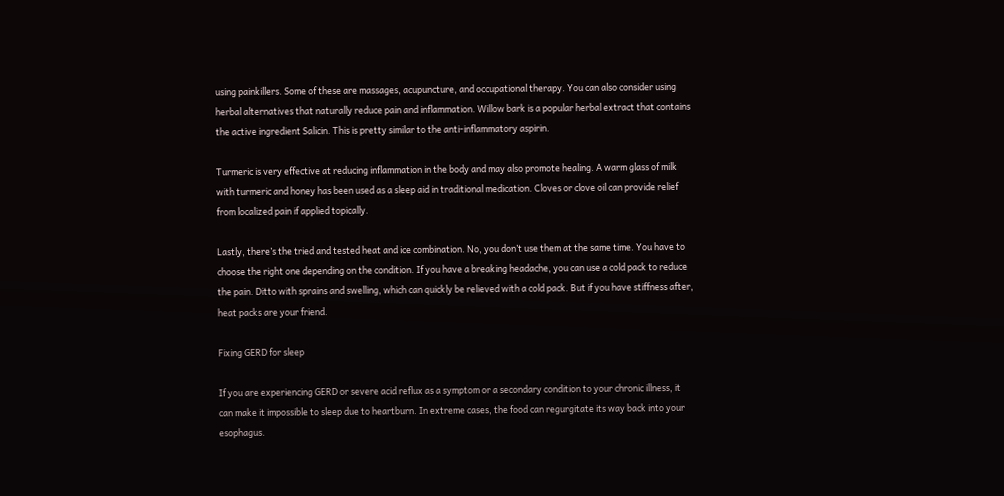using painkillers. Some of these are massages, acupuncture, and occupational therapy. You can also consider using herbal alternatives that naturally reduce pain and inflammation. Willow bark is a popular herbal extract that contains the active ingredient Salicin. This is pretty similar to the anti-inflammatory aspirin.

Turmeric is very effective at reducing inflammation in the body and may also promote healing. A warm glass of milk with turmeric and honey has been used as a sleep aid in traditional medication. Cloves or clove oil can provide relief from localized pain if applied topically.

Lastly, there’s the tried and tested heat and ice combination. No, you don’t use them at the same time. You have to choose the right one depending on the condition. If you have a breaking headache, you can use a cold pack to reduce the pain. Ditto with sprains and swelling, which can quickly be relieved with a cold pack. But if you have stiffness after, heat packs are your friend.

Fixing GERD for sleep

If you are experiencing GERD or severe acid reflux as a symptom or a secondary condition to your chronic illness, it can make it impossible to sleep due to heartburn. In extreme cases, the food can regurgitate its way back into your esophagus.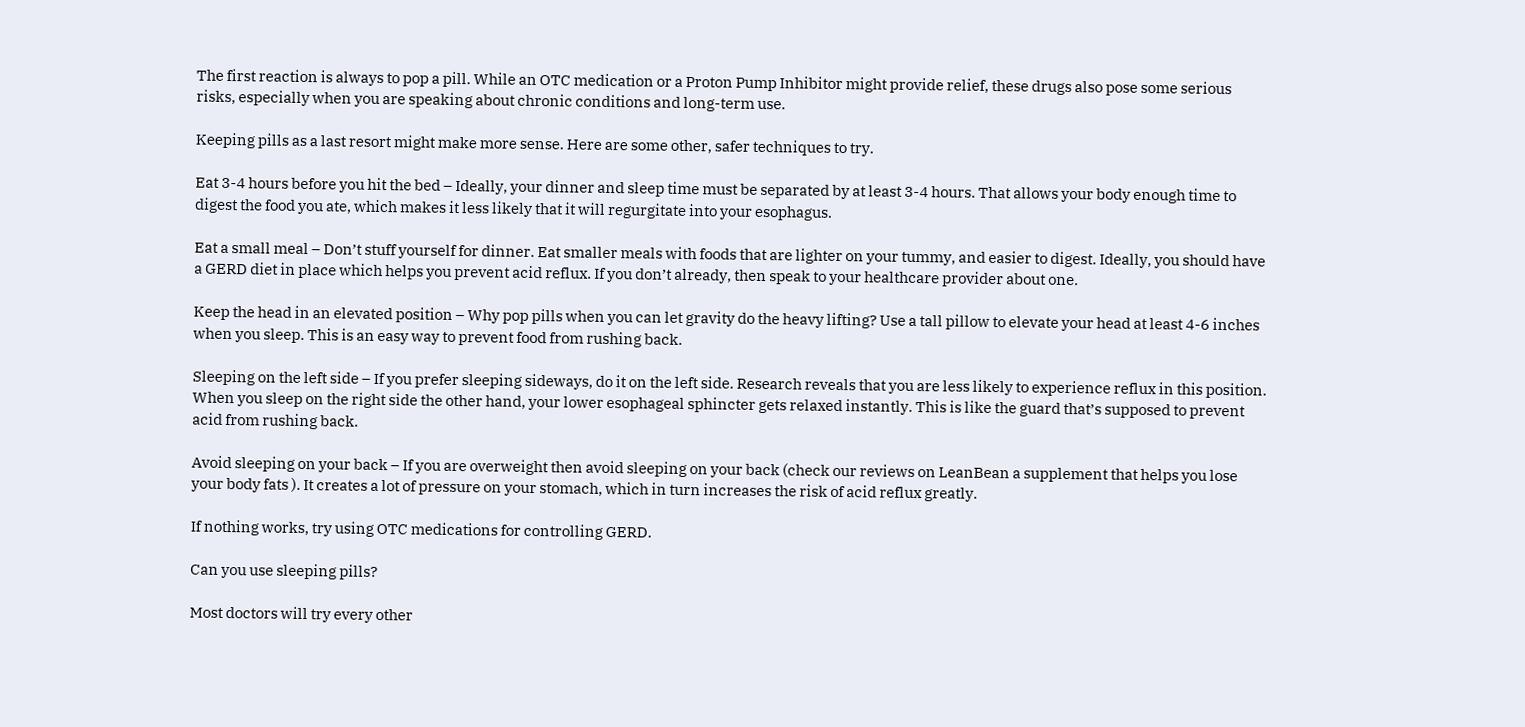The first reaction is always to pop a pill. While an OTC medication or a Proton Pump Inhibitor might provide relief, these drugs also pose some serious risks, especially when you are speaking about chronic conditions and long-term use.

Keeping pills as a last resort might make more sense. Here are some other, safer techniques to try.

Eat 3-4 hours before you hit the bed – Ideally, your dinner and sleep time must be separated by at least 3-4 hours. That allows your body enough time to digest the food you ate, which makes it less likely that it will regurgitate into your esophagus.

Eat a small meal – Don’t stuff yourself for dinner. Eat smaller meals with foods that are lighter on your tummy, and easier to digest. Ideally, you should have a GERD diet in place which helps you prevent acid reflux. If you don’t already, then speak to your healthcare provider about one.

Keep the head in an elevated position – Why pop pills when you can let gravity do the heavy lifting? Use a tall pillow to elevate your head at least 4-6 inches when you sleep. This is an easy way to prevent food from rushing back.

Sleeping on the left side – If you prefer sleeping sideways, do it on the left side. Research reveals that you are less likely to experience reflux in this position. When you sleep on the right side the other hand, your lower esophageal sphincter gets relaxed instantly. This is like the guard that’s supposed to prevent acid from rushing back.

Avoid sleeping on your back – If you are overweight then avoid sleeping on your back (check our reviews on LeanBean a supplement that helps you lose your body fats ). It creates a lot of pressure on your stomach, which in turn increases the risk of acid reflux greatly.

If nothing works, try using OTC medications for controlling GERD.

Can you use sleeping pills?

Most doctors will try every other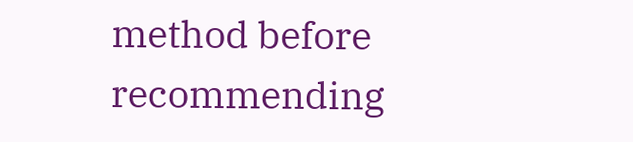method before recommending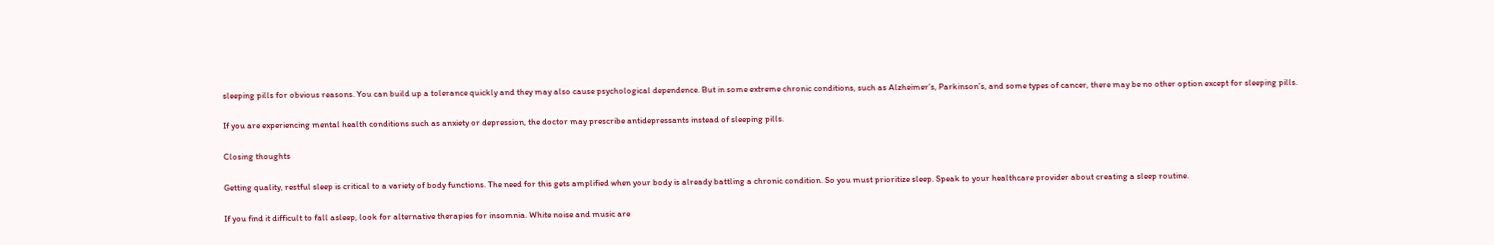sleeping pills for obvious reasons. You can build up a tolerance quickly and they may also cause psychological dependence. But in some extreme chronic conditions, such as Alzheimer’s, Parkinson’s, and some types of cancer, there may be no other option except for sleeping pills.

If you are experiencing mental health conditions such as anxiety or depression, the doctor may prescribe antidepressants instead of sleeping pills.

Closing thoughts

Getting quality, restful sleep is critical to a variety of body functions. The need for this gets amplified when your body is already battling a chronic condition. So you must prioritize sleep. Speak to your healthcare provider about creating a sleep routine.

If you find it difficult to fall asleep, look for alternative therapies for insomnia. White noise and music are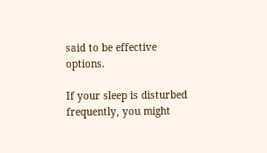said to be effective options.

If your sleep is disturbed frequently, you might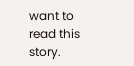want to read this story.